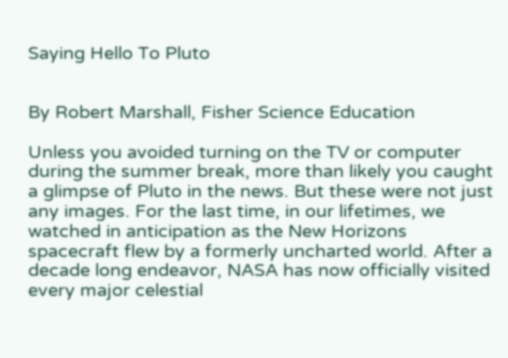Saying Hello To Pluto


By Robert Marshall, Fisher Science Education

Unless you avoided turning on the TV or computer during the summer break, more than likely you caught a glimpse of Pluto in the news. But these were not just any images. For the last time, in our lifetimes, we watched in anticipation as the New Horizons spacecraft flew by a formerly uncharted world. After a decade long endeavor, NASA has now officially visited every major celestial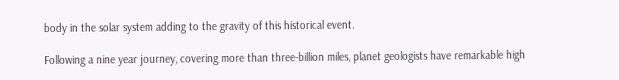body in the solar system adding to the gravity of this historical event.

Following a nine year journey, covering more than three-billion miles, planet geologists have remarkable high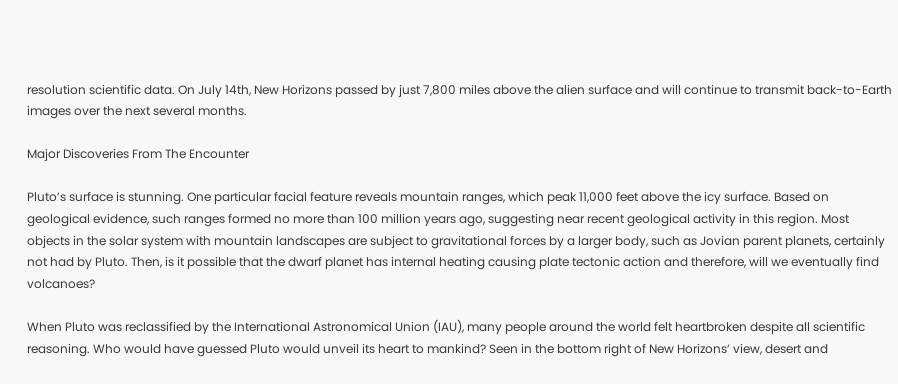resolution scientific data. On July 14th, New Horizons passed by just 7,800 miles above the alien surface and will continue to transmit back-to-Earth images over the next several months.

Major Discoveries From The Encounter

Pluto’s surface is stunning. One particular facial feature reveals mountain ranges, which peak 11,000 feet above the icy surface. Based on geological evidence, such ranges formed no more than 100 million years ago, suggesting near recent geological activity in this region. Most objects in the solar system with mountain landscapes are subject to gravitational forces by a larger body, such as Jovian parent planets, certainly not had by Pluto. Then, is it possible that the dwarf planet has internal heating causing plate tectonic action and therefore, will we eventually find volcanoes?

When Pluto was reclassified by the International Astronomical Union (IAU), many people around the world felt heartbroken despite all scientific reasoning. Who would have guessed Pluto would unveil its heart to mankind? Seen in the bottom right of New Horizons’ view, desert and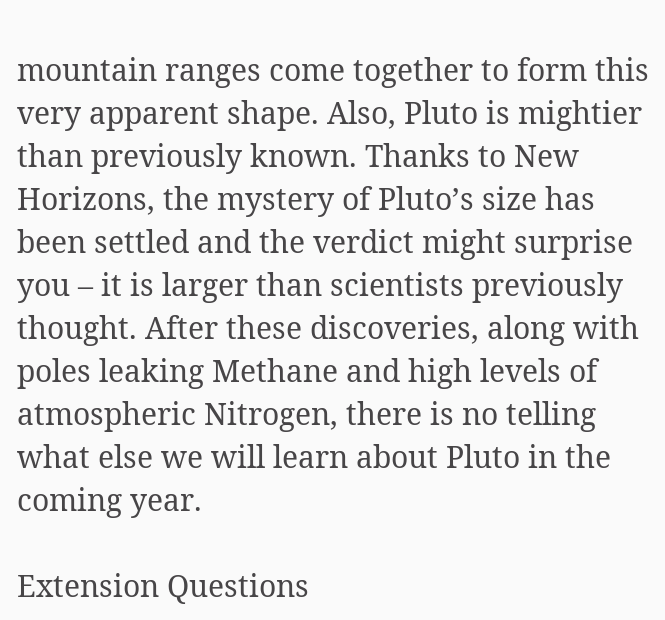mountain ranges come together to form this very apparent shape. Also, Pluto is mightier than previously known. Thanks to New Horizons, the mystery of Pluto’s size has been settled and the verdict might surprise you – it is larger than scientists previously thought. After these discoveries, along with poles leaking Methane and high levels of atmospheric Nitrogen, there is no telling what else we will learn about Pluto in the coming year.

Extension Questions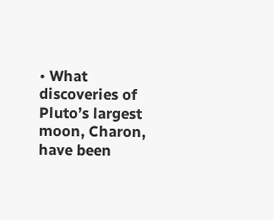• What discoveries of Pluto’s largest moon, Charon, have been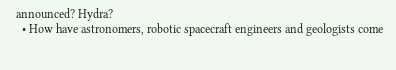announced? Hydra?
  • How have astronomers, robotic spacecraft engineers and geologists come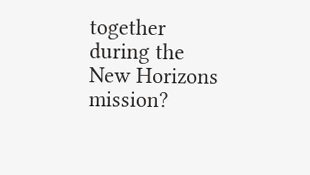together during the New Horizons mission?